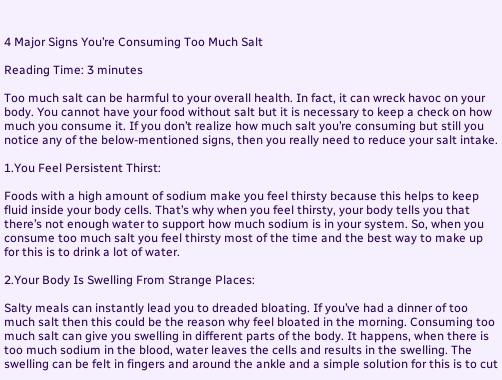4 Major Signs You’re Consuming Too Much Salt

Reading Time: 3 minutes

Too much salt can be harmful to your overall health. In fact, it can wreck havoc on your body. You cannot have your food without salt but it is necessary to keep a check on how much you consume it. If you don’t realize how much salt you’re consuming but still you notice any of the below-mentioned signs, then you really need to reduce your salt intake.

1.You Feel Persistent Thirst:

Foods with a high amount of sodium make you feel thirsty because this helps to keep fluid inside your body cells. That’s why when you feel thirsty, your body tells you that there’s not enough water to support how much sodium is in your system. So, when you consume too much salt you feel thirsty most of the time and the best way to make up for this is to drink a lot of water.

2.Your Body Is Swelling From Strange Places:

Salty meals can instantly lead you to dreaded bloating. If you’ve had a dinner of too much salt then this could be the reason why feel bloated in the morning. Consuming too much salt can give you swelling in different parts of the body. It happens, when there is too much sodium in the blood, water leaves the cells and results in the swelling. The swelling can be felt in fingers and around the ankle and a simple solution for this is to cut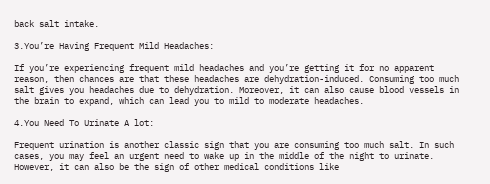back salt intake.

3.You’re Having Frequent Mild Headaches:

If you’re experiencing frequent mild headaches and you’re getting it for no apparent reason, then chances are that these headaches are dehydration-induced. Consuming too much salt gives you headaches due to dehydration. Moreover, it can also cause blood vessels in the brain to expand, which can lead you to mild to moderate headaches.

4.You Need To Urinate A lot:

Frequent urination is another classic sign that you are consuming too much salt. In such cases, you may feel an urgent need to wake up in the middle of the night to urinate. However, it can also be the sign of other medical conditions like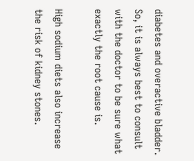diabetes and overactive bladder. So, it is always best to consult with the doctor to be sure what exactly the root cause is.

High sodium diets also increase the risk of kidney stones.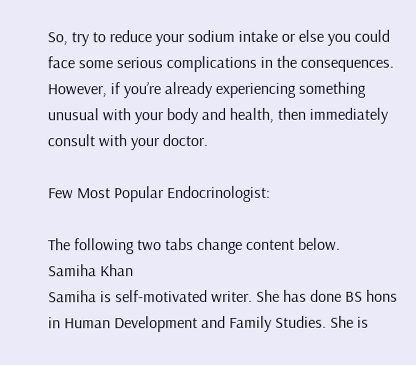So, try to reduce your sodium intake or else you could face some serious complications in the consequences. However, if you’re already experiencing something unusual with your body and health, then immediately consult with your doctor.

Few Most Popular Endocrinologist:

The following two tabs change content below.
Samiha Khan
Samiha is self-motivated writer. She has done BS hons in Human Development and Family Studies. She is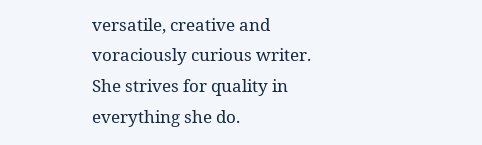versatile, creative and voraciously curious writer. She strives for quality in everything she do.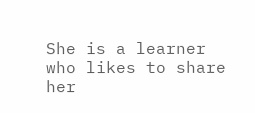She is a learner who likes to share her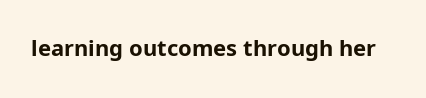learning outcomes through her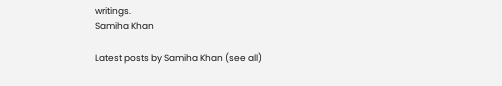writings.
Samiha Khan

Latest posts by Samiha Khan (see all)